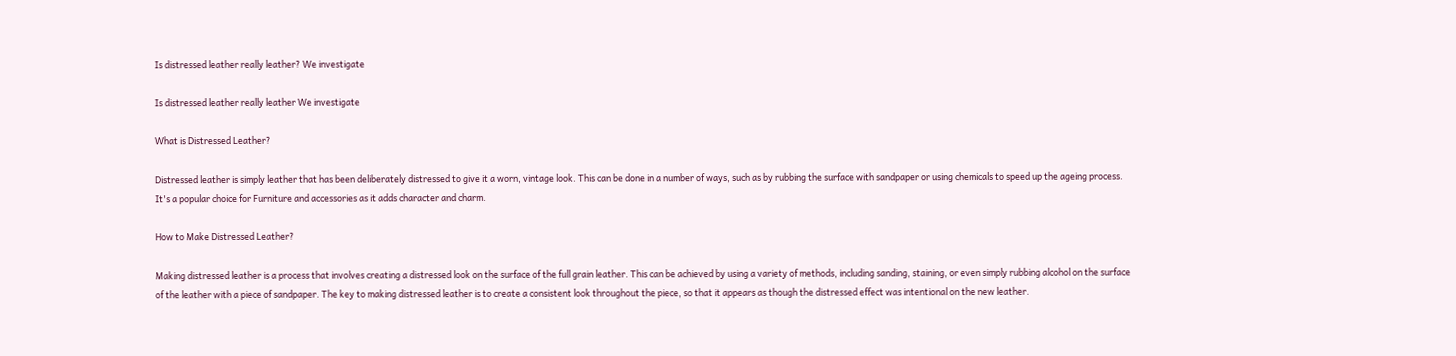Is distressed leather really leather? We investigate

Is distressed leather really leather We investigate

What is Distressed Leather?

Distressed leather is simply leather that has been deliberately distressed to give it a worn, vintage look. This can be done in a number of ways, such as by rubbing the surface with sandpaper or using chemicals to speed up the ageing process. It's a popular choice for Furniture and accessories as it adds character and charm.

How to Make Distressed Leather?

Making distressed leather is a process that involves creating a distressed look on the surface of the full grain leather. This can be achieved by using a variety of methods, including sanding, staining, or even simply rubbing alcohol on the surface of the leather with a piece of sandpaper. The key to making distressed leather is to create a consistent look throughout the piece, so that it appears as though the distressed effect was intentional on the new leather.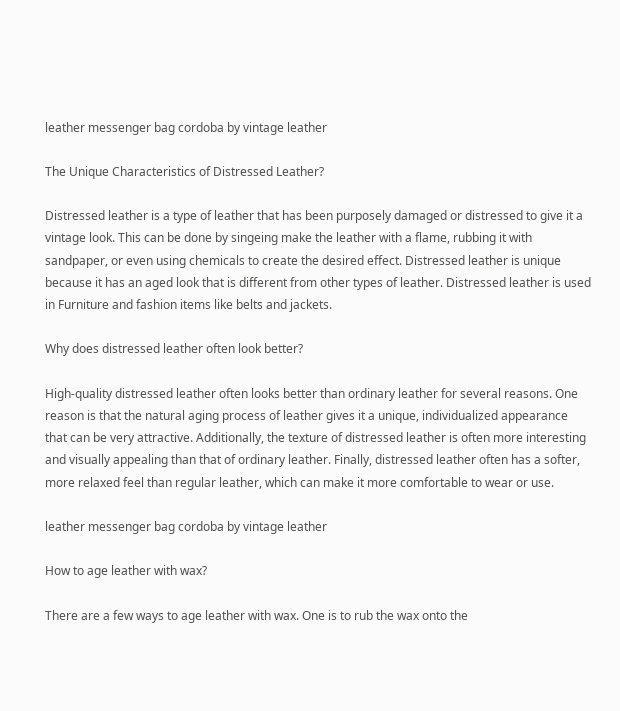leather messenger bag cordoba by vintage leather

The Unique Characteristics of Distressed Leather?

Distressed leather is a type of leather that has been purposely damaged or distressed to give it a vintage look. This can be done by singeing make the leather with a flame, rubbing it with sandpaper, or even using chemicals to create the desired effect. Distressed leather is unique because it has an aged look that is different from other types of leather. Distressed leather is used in Furniture and fashion items like belts and jackets.

Why does distressed leather often look better?

High-quality distressed leather often looks better than ordinary leather for several reasons. One reason is that the natural aging process of leather gives it a unique, individualized appearance that can be very attractive. Additionally, the texture of distressed leather is often more interesting and visually appealing than that of ordinary leather. Finally, distressed leather often has a softer, more relaxed feel than regular leather, which can make it more comfortable to wear or use.

leather messenger bag cordoba by vintage leather

How to age leather with wax?

There are a few ways to age leather with wax. One is to rub the wax onto the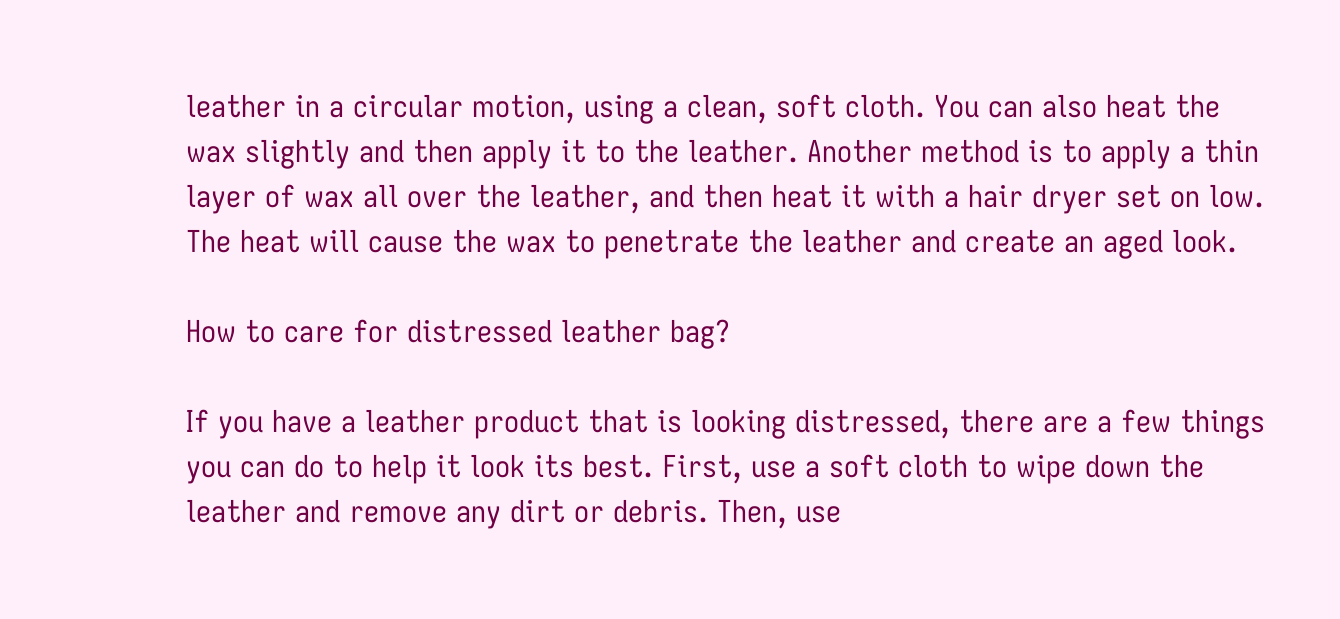leather in a circular motion, using a clean, soft cloth. You can also heat the wax slightly and then apply it to the leather. Another method is to apply a thin layer of wax all over the leather, and then heat it with a hair dryer set on low. The heat will cause the wax to penetrate the leather and create an aged look.

How to care for distressed leather bag?

If you have a leather product that is looking distressed, there are a few things you can do to help it look its best. First, use a soft cloth to wipe down the leather and remove any dirt or debris. Then, use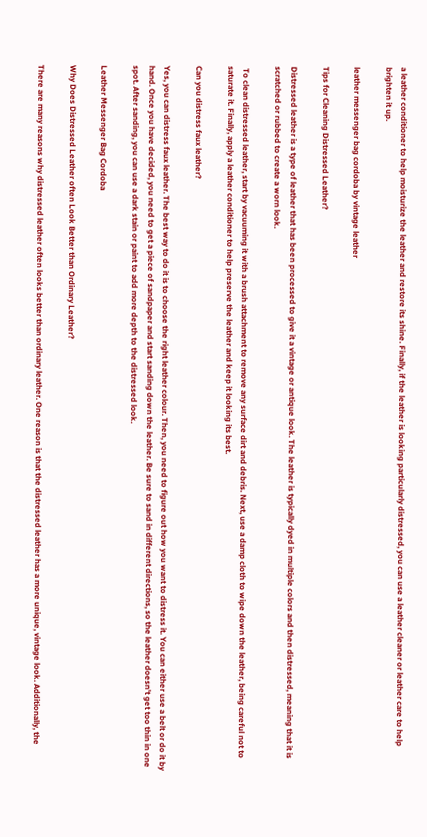a leather conditioner to help moisturize the leather and restore its shine. Finally, if the leather is looking particularly distressed, you can use a leather cleaner or leather care to help brighten it up.

leather messenger bag cordoba by vintage leather

Tips for Cleaning Distressed Leather?

Distressed leather is a type of leather that has been processed to give it a vintage or antique look. The leather is typically dyed in multiple colors and then distressed, meaning that it is scratched or rubbed to create a worn look.

 To clean distressed leather, start by vacuuming it with a brush attachment to remove any surface dirt and debris. Next, use a damp cloth to wipe down the leather, being careful not to saturate it. Finally, apply a leather conditioner to help preserve the leather and keep it looking its best.

Can you distress faux leather?

Yes, you can distress faux leather. The best way to do it is to choose the right leather colour. Then, you need to figure out how you want to distress it. You can either use a belt or do it by hand. Once you have decided, you need to get a piece of sandpaper and start sanding down the leather. Be sure to sand in different directions, so the leather doesn't get too thin in one spot. After sanding, you can use a dark stain or paint to add more depth to the distressed look.

Leather Messenger Bag Cordoba

Why Does Distressed Leather often Look Better than Ordinary Leather?

There are many reasons why distressed leather often looks better than ordinary leather. One reason is that the distressed leather has a more unique, vintage look. Additionally, the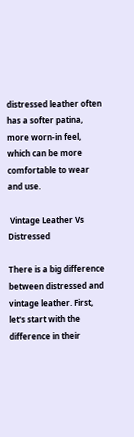distressed leather often has a softer patina, more worn-in feel, which can be more comfortable to wear and use.

 Vintage Leather Vs Distressed

There is a big difference between distressed and vintage leather. First, let's start with the difference in their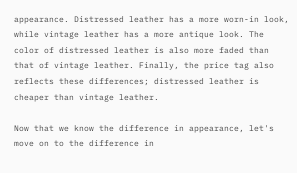appearance. Distressed leather has a more worn-in look, while vintage leather has a more antique look. The color of distressed leather is also more faded than that of vintage leather. Finally, the price tag also reflects these differences; distressed leather is cheaper than vintage leather.

Now that we know the difference in appearance, let's move on to the difference in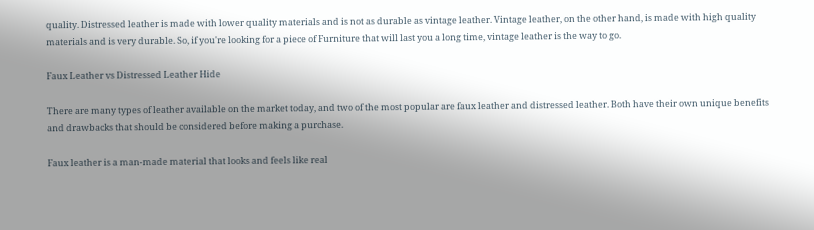quality. Distressed leather is made with lower quality materials and is not as durable as vintage leather. Vintage leather, on the other hand, is made with high quality materials and is very durable. So, if you're looking for a piece of Furniture that will last you a long time, vintage leather is the way to go.

Faux Leather vs Distressed Leather Hide

There are many types of leather available on the market today, and two of the most popular are faux leather and distressed leather. Both have their own unique benefits and drawbacks that should be considered before making a purchase.

Faux leather is a man-made material that looks and feels like real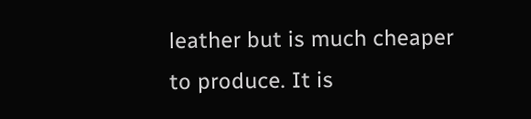leather but is much cheaper to produce. It is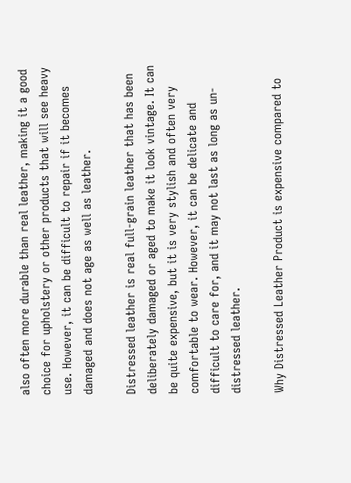also often more durable than real leather, making it a good choice for upholstery or other products that will see heavy use. However, it can be difficult to repair if it becomes damaged and does not age as well as leather.

Distressed leather is real full-grain leather that has been deliberately damaged or aged to make it look vintage. It can be quite expensive, but it is very stylish and often very comfortable to wear. However, it can be delicate and difficult to care for, and it may not last as long as un-distressed leather.

Why Distressed Leather Product is expensive compared to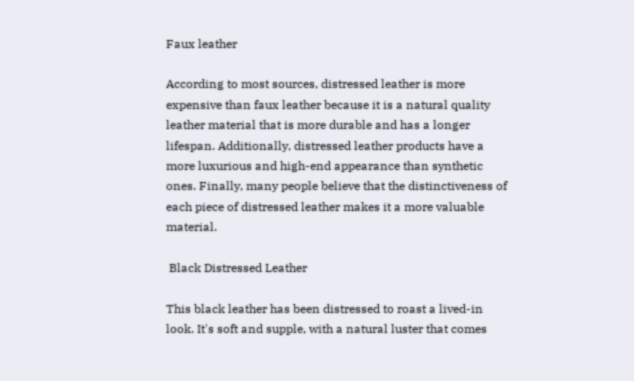Faux leather

According to most sources, distressed leather is more expensive than faux leather because it is a natural quality leather material that is more durable and has a longer lifespan. Additionally, distressed leather products have a more luxurious and high-end appearance than synthetic ones. Finally, many people believe that the distinctiveness of each piece of distressed leather makes it a more valuable material.

 Black Distressed Leather

This black leather has been distressed to roast a lived-in look. It's soft and supple, with a natural luster that comes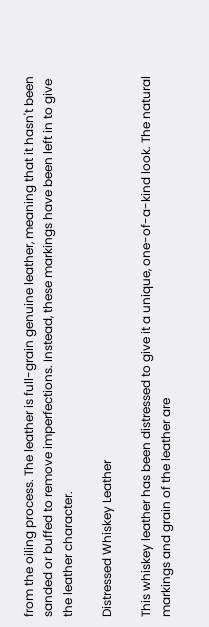from the oiling process. The leather is full-grain genuine leather, meaning that it hasn't been sanded or buffed to remove imperfections. Instead, these markings have been left in to give the leather character.

Distressed Whiskey Leather

This whiskey leather has been distressed to give it a unique, one-of-a-kind look. The natural markings and grain of the leather are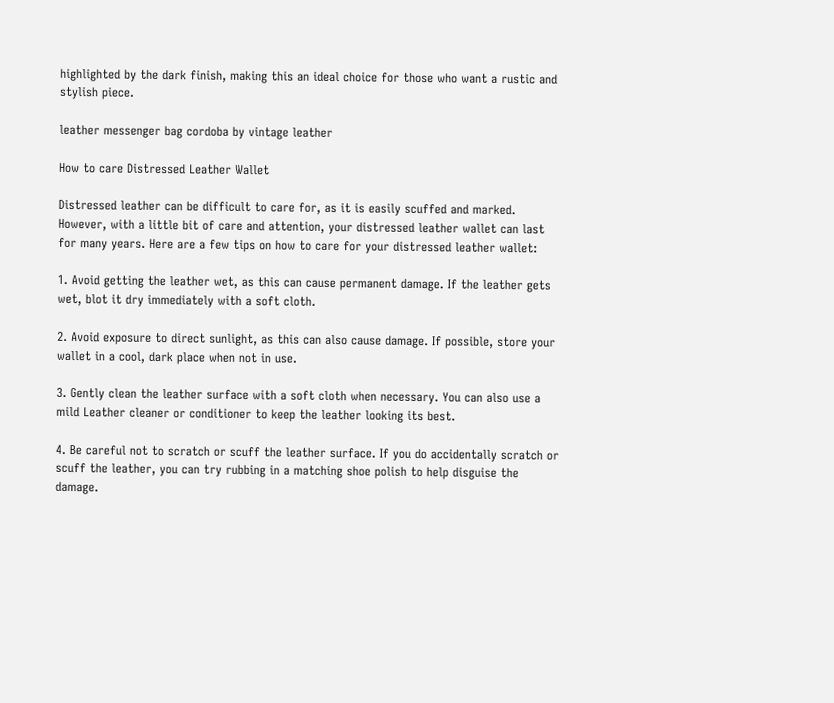highlighted by the dark finish, making this an ideal choice for those who want a rustic and stylish piece.

leather messenger bag cordoba by vintage leather

How to care Distressed Leather Wallet

Distressed leather can be difficult to care for, as it is easily scuffed and marked. However, with a little bit of care and attention, your distressed leather wallet can last for many years. Here are a few tips on how to care for your distressed leather wallet:

1. Avoid getting the leather wet, as this can cause permanent damage. If the leather gets wet, blot it dry immediately with a soft cloth.

2. Avoid exposure to direct sunlight, as this can also cause damage. If possible, store your wallet in a cool, dark place when not in use.

3. Gently clean the leather surface with a soft cloth when necessary. You can also use a mild Leather cleaner or conditioner to keep the leather looking its best.

4. Be careful not to scratch or scuff the leather surface. If you do accidentally scratch or scuff the leather, you can try rubbing in a matching shoe polish to help disguise the damage.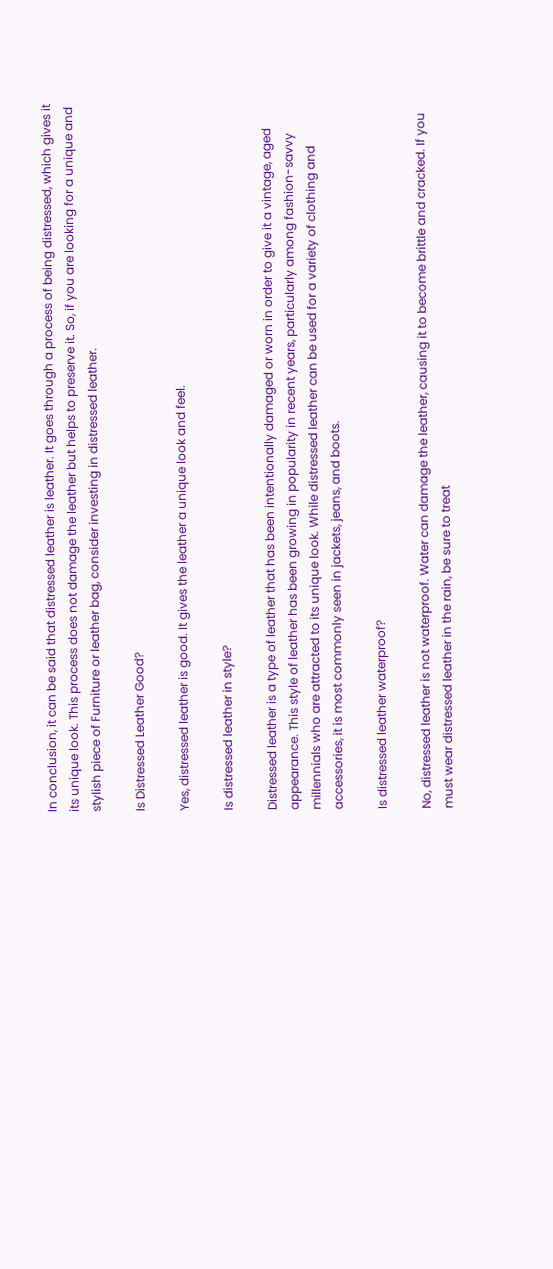In conclusion, it can be said that distressed leather is leather. It goes through a process of being distressed, which gives it its unique look. This process does not damage the leather but helps to preserve it. So, if you are looking for a unique and stylish piece of Furniture or leather bag, consider investing in distressed leather.

Is Distressed Leather Good?

Yes, distressed leather is good. It gives the leather a unique look and feel.

Is distressed leather in style?

Distressed leather is a type of leather that has been intentionally damaged or worn in order to give it a vintage, aged appearance. This style of leather has been growing in popularity in recent years, particularly among fashion-savvy millennials who are attracted to its unique look. While distressed leather can be used for a variety of clothing and accessories, it is most commonly seen in jackets, jeans, and boots.

Is distressed leather waterproof?

No, distressed leather is not waterproof. Water can damage the leather, causing it to become brittle and cracked. If you must wear distressed leather in the rain, be sure to treat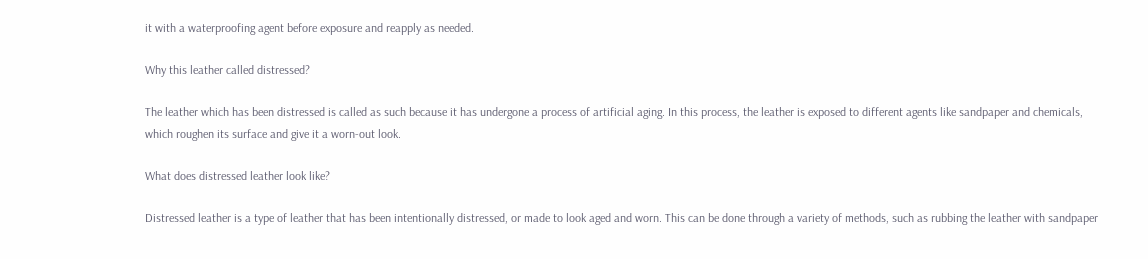it with a waterproofing agent before exposure and reapply as needed.

Why this leather called distressed?

The leather which has been distressed is called as such because it has undergone a process of artificial aging. In this process, the leather is exposed to different agents like sandpaper and chemicals, which roughen its surface and give it a worn-out look.

What does distressed leather look like?

Distressed leather is a type of leather that has been intentionally distressed, or made to look aged and worn. This can be done through a variety of methods, such as rubbing the leather with sandpaper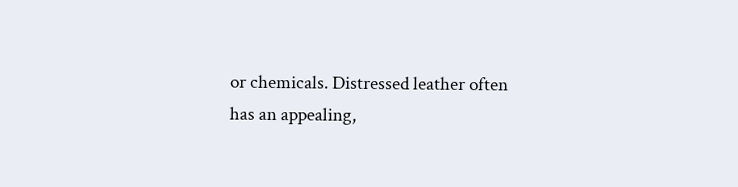or chemicals. Distressed leather often has an appealing,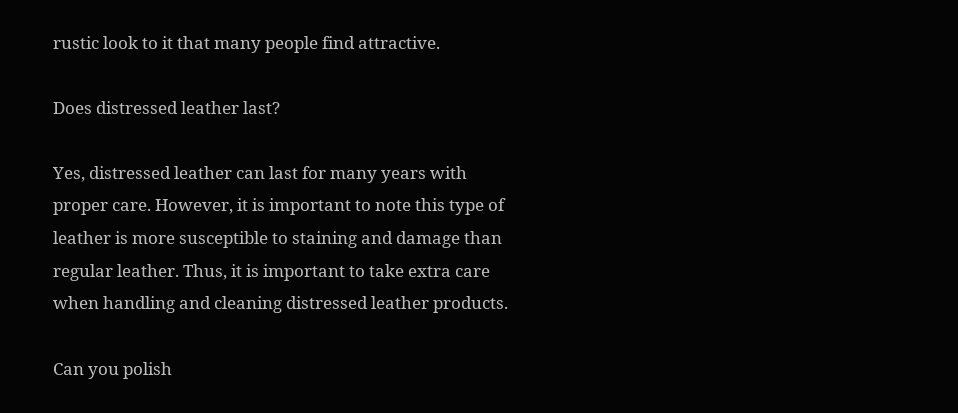rustic look to it that many people find attractive.

Does distressed leather last?

Yes, distressed leather can last for many years with proper care. However, it is important to note this type of leather is more susceptible to staining and damage than regular leather. Thus, it is important to take extra care when handling and cleaning distressed leather products.

Can you polish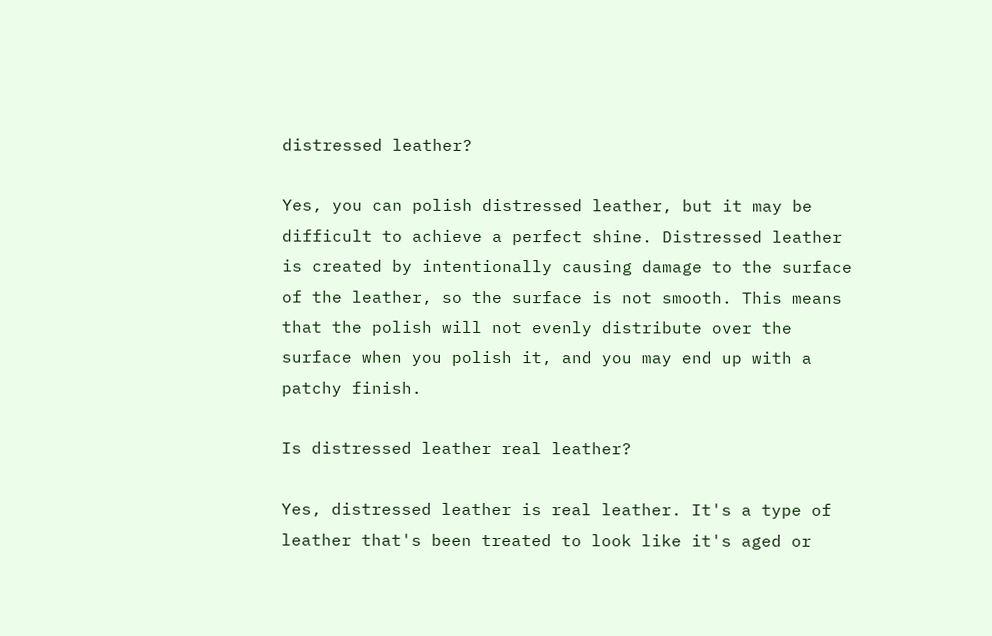distressed leather?

Yes, you can polish distressed leather, but it may be difficult to achieve a perfect shine. Distressed leather is created by intentionally causing damage to the surface of the leather, so the surface is not smooth. This means that the polish will not evenly distribute over the surface when you polish it, and you may end up with a patchy finish.

Is distressed leather real leather?

Yes, distressed leather is real leather. It's a type of leather that's been treated to look like it's aged or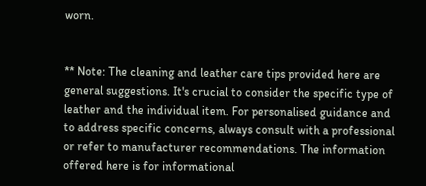worn.


** Note: The cleaning and leather care tips provided here are general suggestions. It's crucial to consider the specific type of leather and the individual item. For personalised guidance and to address specific concerns, always consult with a professional or refer to manufacturer recommendations. The information offered here is for informational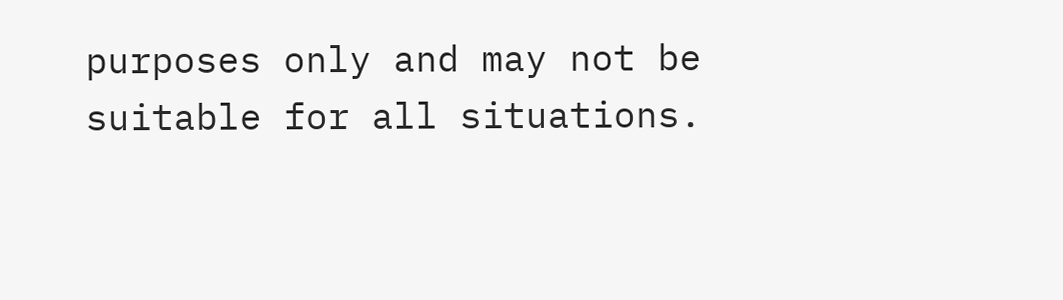purposes only and may not be suitable for all situations.